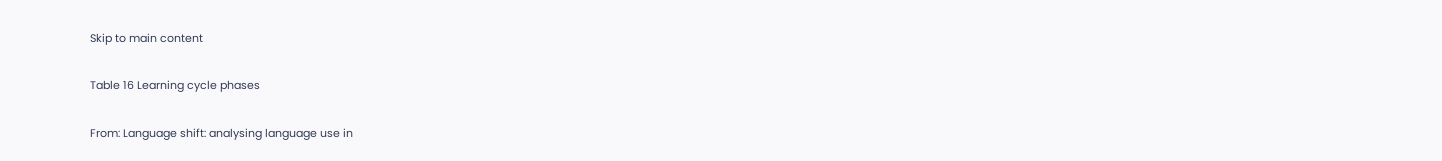Skip to main content

Table 16 Learning cycle phases

From: Language shift: analysing language use in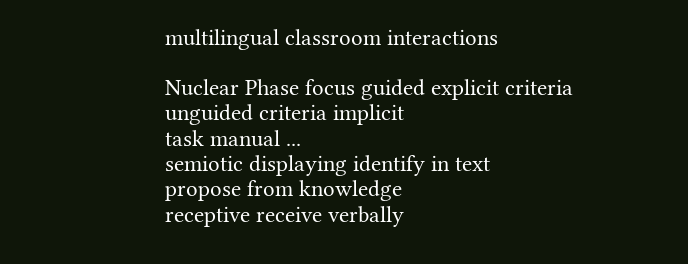multilingual classroom interactions

Nuclear Phase focus guided explicit criteria
unguided criteria implicit
task manual ...
semiotic displaying identify in text
propose from knowledge
receptive receive verbally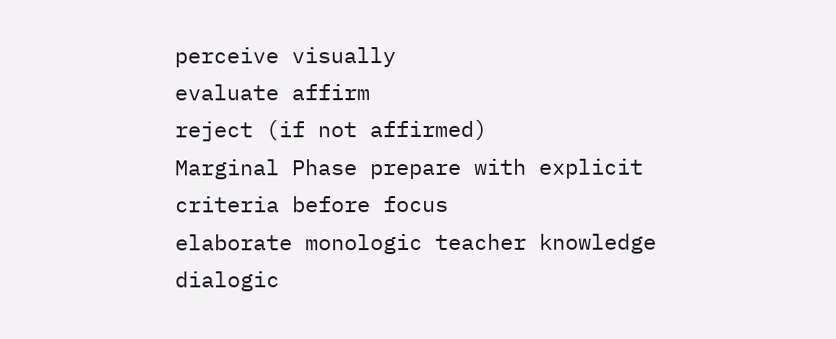perceive visually
evaluate affirm
reject (if not affirmed)
Marginal Phase prepare with explicit criteria before focus
elaborate monologic teacher knowledge
dialogic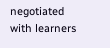negotiated with learners